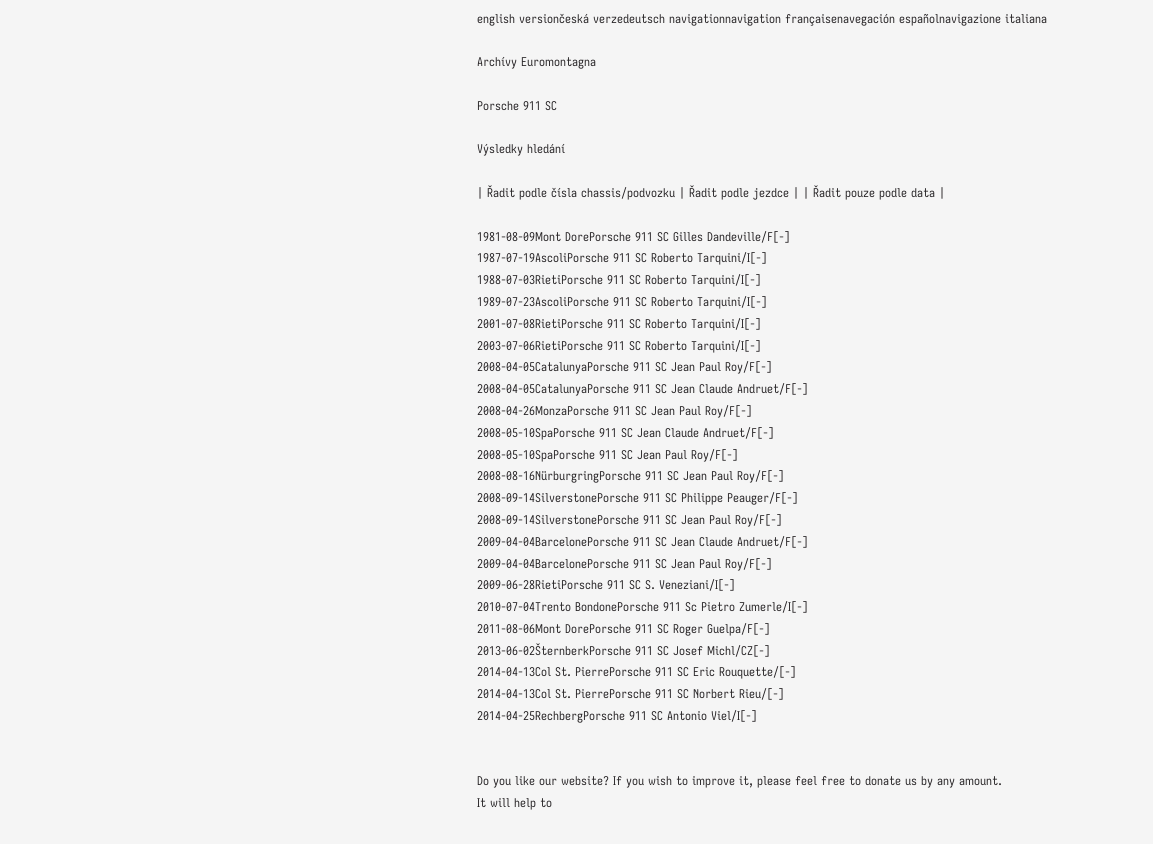english versiončeská verzedeutsch navigationnavigation françaisenavegación españolnavigazione italiana

Archívy Euromontagna

Porsche 911 SC

Výsledky hledání

| Řadit podle čísla chassis/podvozku | Řadit podle jezdce | | Řadit pouze podle data |

1981-08-09Mont DorePorsche 911 SC Gilles Dandeville/F[-]
1987-07-19AscoliPorsche 911 SC Roberto Tarquini/I[-]
1988-07-03RietiPorsche 911 SC Roberto Tarquini/I[-]
1989-07-23AscoliPorsche 911 SC Roberto Tarquini/I[-]
2001-07-08RietiPorsche 911 SC Roberto Tarquini/I[-]
2003-07-06RietiPorsche 911 SC Roberto Tarquini/I[-]
2008-04-05CatalunyaPorsche 911 SC Jean Paul Roy/F[-]
2008-04-05CatalunyaPorsche 911 SC Jean Claude Andruet/F[-]
2008-04-26MonzaPorsche 911 SC Jean Paul Roy/F[-]
2008-05-10SpaPorsche 911 SC Jean Claude Andruet/F[-]
2008-05-10SpaPorsche 911 SC Jean Paul Roy/F[-]
2008-08-16NürburgringPorsche 911 SC Jean Paul Roy/F[-]
2008-09-14SilverstonePorsche 911 SC Philippe Peauger/F[-]
2008-09-14SilverstonePorsche 911 SC Jean Paul Roy/F[-]
2009-04-04BarcelonePorsche 911 SC Jean Claude Andruet/F[-]
2009-04-04BarcelonePorsche 911 SC Jean Paul Roy/F[-]
2009-06-28RietiPorsche 911 SC S. Veneziani/I[-]
2010-07-04Trento BondonePorsche 911 Sc Pietro Zumerle/I[-]
2011-08-06Mont DorePorsche 911 SC Roger Guelpa/F[-]
2013-06-02ŠternberkPorsche 911 SC Josef Michl/CZ[-]
2014-04-13Col St. PierrePorsche 911 SC Eric Rouquette/[-]
2014-04-13Col St. PierrePorsche 911 SC Norbert Rieu/[-]
2014-04-25RechbergPorsche 911 SC Antonio Viel/I[-]


Do you like our website? If you wish to improve it, please feel free to donate us by any amount.
It will help to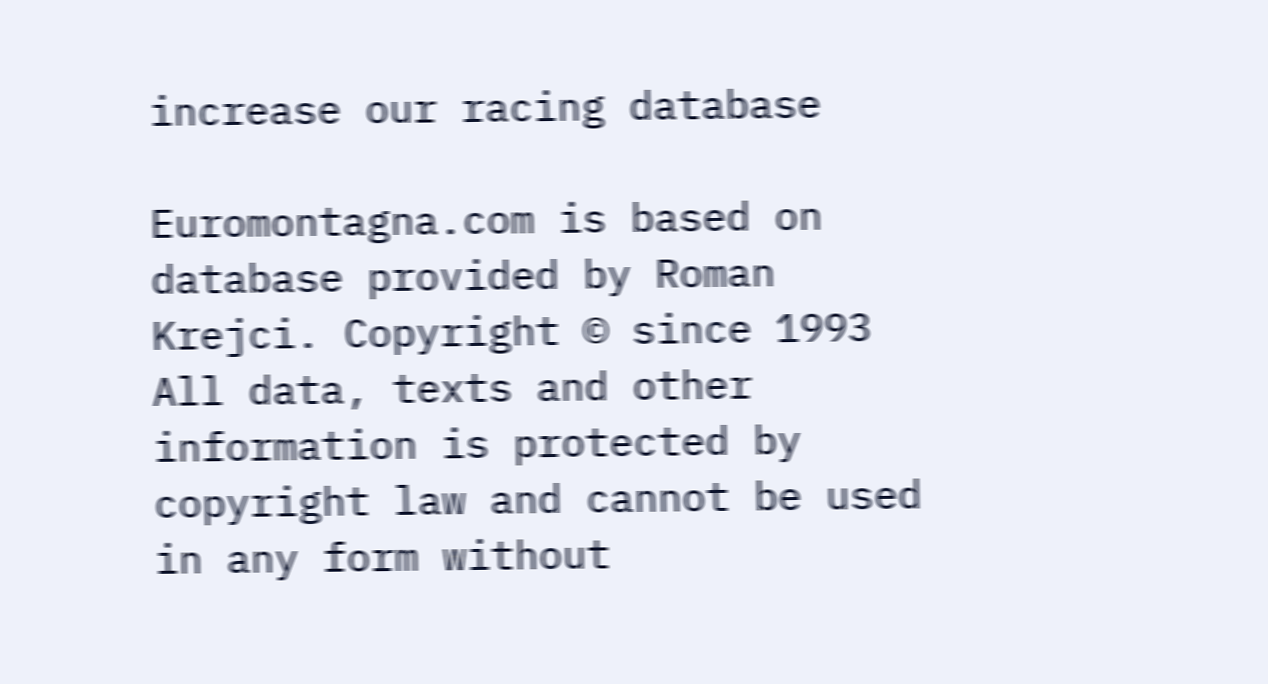increase our racing database

Euromontagna.com is based on database provided by Roman Krejci. Copyright © since 1993
All data, texts and other information is protected by copyright law and cannot be used in any form without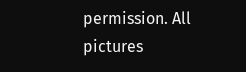permission. All pictures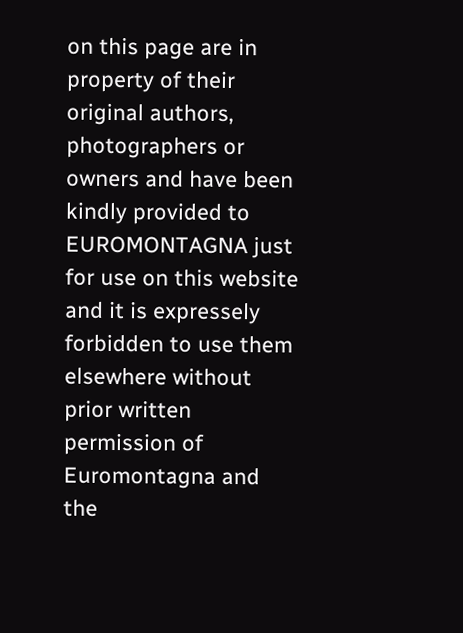on this page are in property of their original authors, photographers or owners and have been kindly provided to EUROMONTAGNA just for use on this website and it is expressely forbidden to use them elsewhere without prior written permission of Euromontagna and the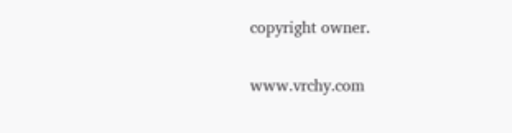copyright owner.


www.vrchy.com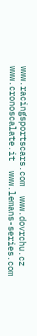www.racingsportscars.com  www.dovrchu.cz  www.cronoscalate.it  www.lemans-series.com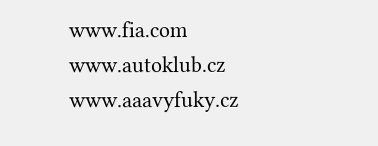www.fia.com  www.autoklub.cz  www.aaavyfuky.cz